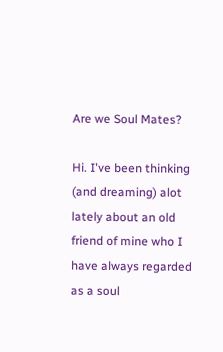Are we Soul Mates?

Hi. I've been thinking (and dreaming) alot lately about an old friend of mine who I have always regarded as a soul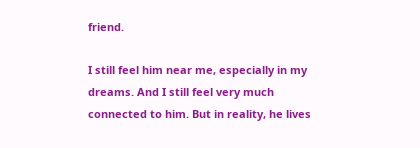friend.

I still feel him near me, especially in my dreams. And I still feel very much connected to him. But in reality, he lives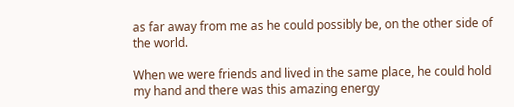as far away from me as he could possibly be, on the other side of the world.

When we were friends and lived in the same place, he could hold my hand and there was this amazing energy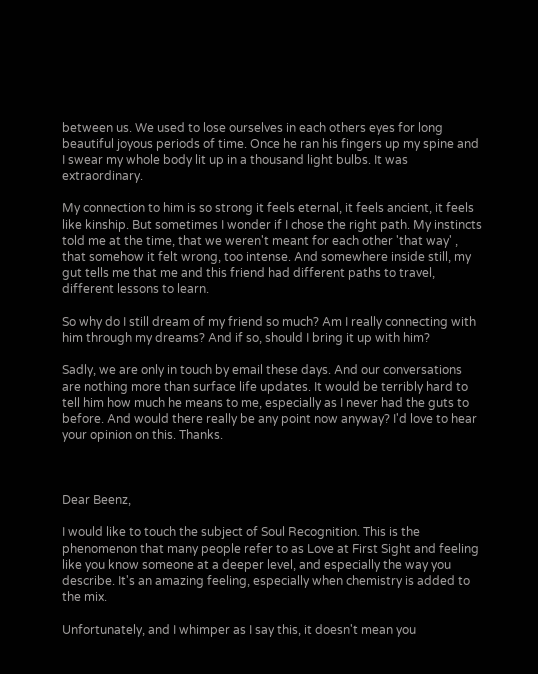between us. We used to lose ourselves in each others eyes for long beautiful joyous periods of time. Once he ran his fingers up my spine and I swear my whole body lit up in a thousand light bulbs. It was extraordinary.

My connection to him is so strong it feels eternal, it feels ancient, it feels like kinship. But sometimes I wonder if I chose the right path. My instincts told me at the time, that we weren't meant for each other 'that way' , that somehow it felt wrong, too intense. And somewhere inside still, my gut tells me that me and this friend had different paths to travel, different lessons to learn.

So why do I still dream of my friend so much? Am I really connecting with him through my dreams? And if so, should I bring it up with him?

Sadly, we are only in touch by email these days. And our conversations are nothing more than surface life updates. It would be terribly hard to tell him how much he means to me, especially as I never had the guts to before. And would there really be any point now anyway? I'd love to hear your opinion on this. Thanks.



Dear Beenz,

I would like to touch the subject of Soul Recognition. This is the phenomenon that many people refer to as Love at First Sight and feeling like you know someone at a deeper level, and especially the way you describe. It's an amazing feeling, especially when chemistry is added to the mix.

Unfortunately, and I whimper as I say this, it doesn't mean you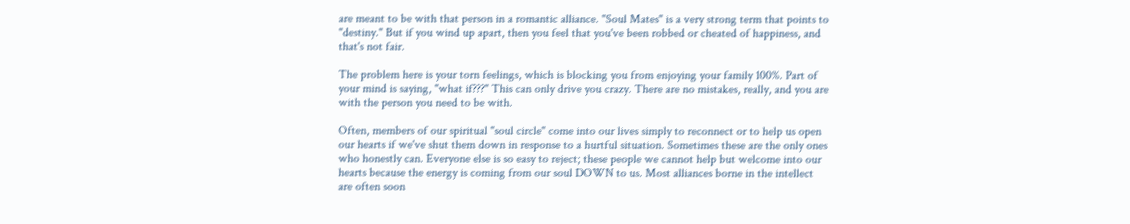are meant to be with that person in a romantic alliance. "Soul Mates" is a very strong term that points to "destiny." But if you wind up apart, then you feel that you've been robbed or cheated of happiness, and that's not fair.

The problem here is your torn feelings, which is blocking you from enjoying your family 100%. Part of your mind is saying, "what if???" This can only drive you crazy. There are no mistakes, really, and you are with the person you need to be with.

Often, members of our spiritual "soul circle" come into our lives simply to reconnect or to help us open our hearts if we've shut them down in response to a hurtful situation. Sometimes these are the only ones who honestly can. Everyone else is so easy to reject; these people we cannot help but welcome into our hearts because the energy is coming from our soul DOWN to us. Most alliances borne in the intellect are often soon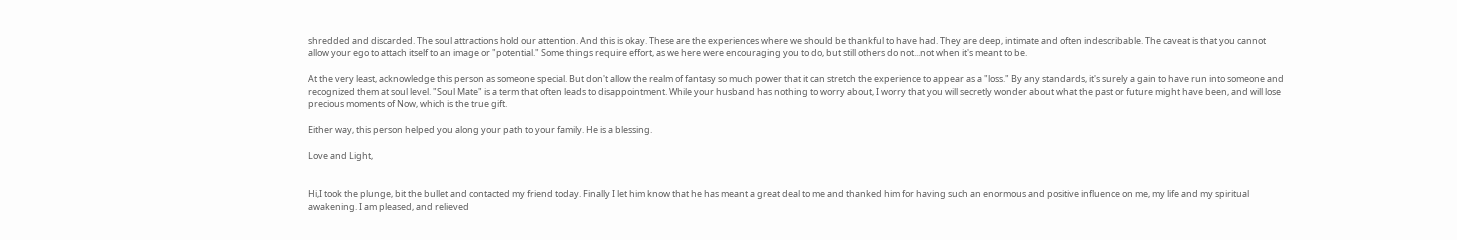shredded and discarded. The soul attractions hold our attention. And this is okay. These are the experiences where we should be thankful to have had. They are deep, intimate and often indescribable. The caveat is that you cannot allow your ego to attach itself to an image or "potential." Some things require effort, as we here were encouraging you to do, but still others do not...not when it's meant to be.

At the very least, acknowledge this person as someone special. But don't allow the realm of fantasy so much power that it can stretch the experience to appear as a "loss." By any standards, it's surely a gain to have run into someone and recognized them at soul level. "Soul Mate" is a term that often leads to disappointment. While your husband has nothing to worry about, I worry that you will secretly wonder about what the past or future might have been, and will lose precious moments of Now, which is the true gift.

Either way, this person helped you along your path to your family. He is a blessing.

Love and Light,


Hi,I took the plunge, bit the bullet and contacted my friend today. Finally I let him know that he has meant a great deal to me and thanked him for having such an enormous and positive influence on me, my life and my spiritual awakening. I am pleased, and relieved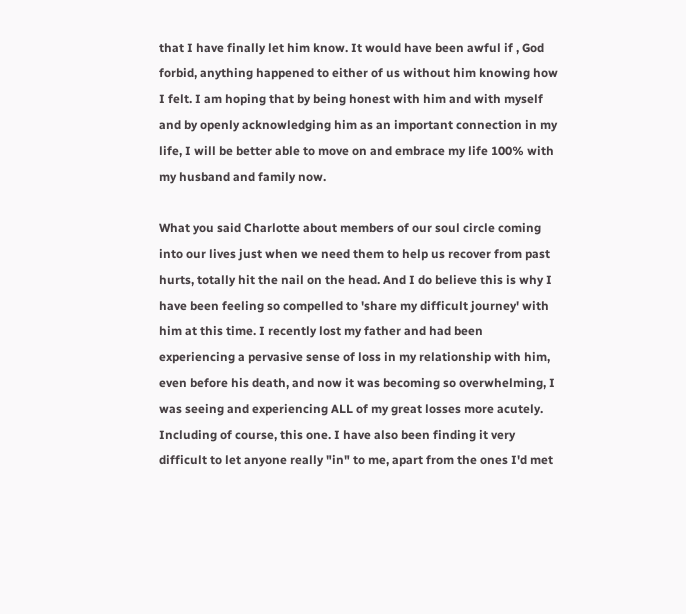that I have finally let him know. It would have been awful if , God forbid, anything happened to either of us without him knowing how I felt. I am hoping that by being honest with him and with myself and by openly acknowledging him as an important connection in my life, I will be better able to move on and embrace my life 100% with my husband and family now.

What you said Charlotte about members of our soul circle coming into our lives just when we need them to help us recover from past hurts, totally hit the nail on the head. And I do believe this is why I have been feeling so compelled to 'share my difficult journey' with him at this time. I recently lost my father and had been experiencing a pervasive sense of loss in my relationship with him, even before his death, and now it was becoming so overwhelming, I was seeing and experiencing ALL of my great losses more acutely. Including of course, this one. I have also been finding it very difficult to let anyone really "in" to me, apart from the ones I'd met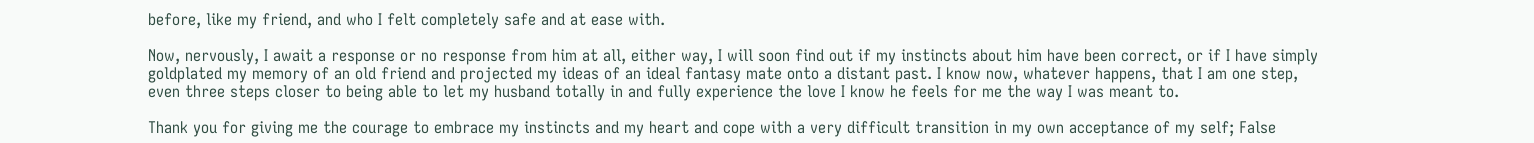before, like my friend, and who I felt completely safe and at ease with.

Now, nervously, I await a response or no response from him at all, either way, I will soon find out if my instincts about him have been correct, or if I have simply goldplated my memory of an old friend and projected my ideas of an ideal fantasy mate onto a distant past. I know now, whatever happens, that I am one step, even three steps closer to being able to let my husband totally in and fully experience the love I know he feels for me the way I was meant to.

Thank you for giving me the courage to embrace my instincts and my heart and cope with a very difficult transition in my own acceptance of my self; False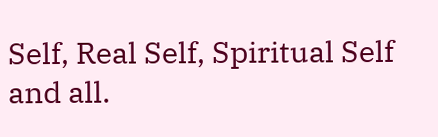Self, Real Self, Spiritual Self and all.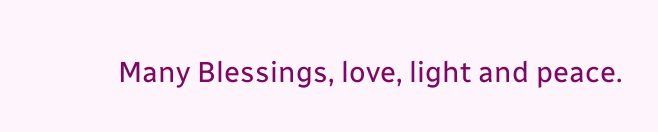Many Blessings, love, light and peace.